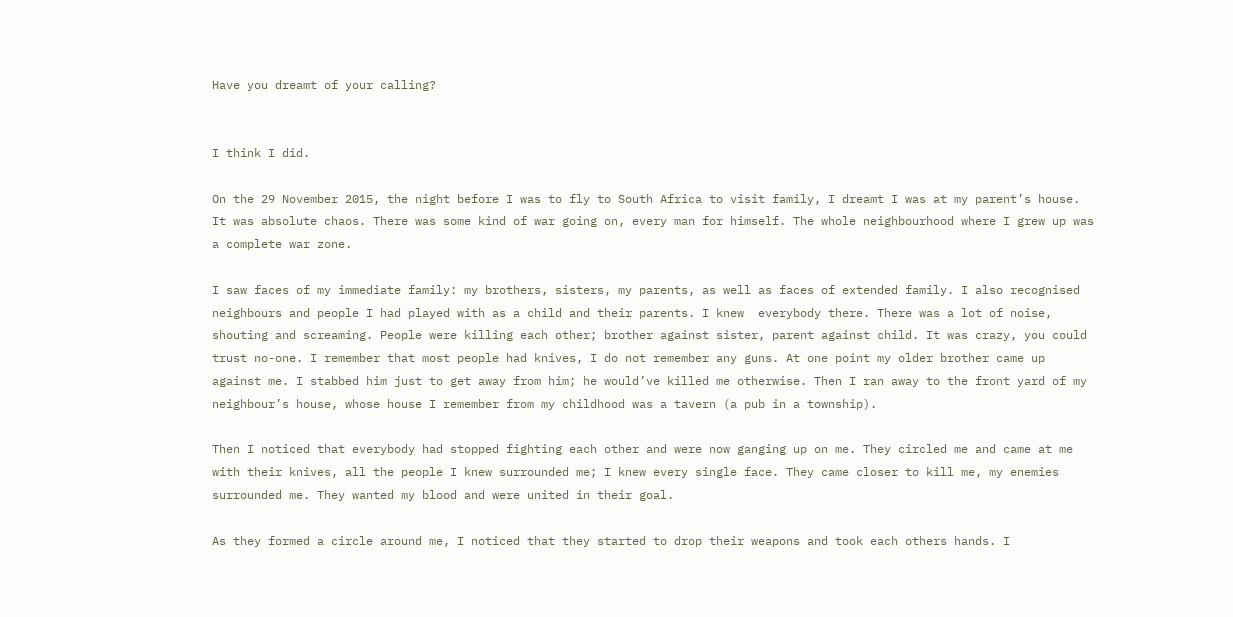Have you dreamt of your calling?


I think I did.

On the 29 November 2015, the night before I was to fly to South Africa to visit family, I dreamt I was at my parent’s house. It was absolute chaos. There was some kind of war going on, every man for himself. The whole neighbourhood where I grew up was a complete war zone.

I saw faces of my immediate family: my brothers, sisters, my parents, as well as faces of extended family. I also recognised neighbours and people I had played with as a child and their parents. I knew  everybody there. There was a lot of noise, shouting and screaming. People were killing each other; brother against sister, parent against child. It was crazy, you could trust no-one. I remember that most people had knives, I do not remember any guns. At one point my older brother came up against me. I stabbed him just to get away from him; he would’ve killed me otherwise. Then I ran away to the front yard of my neighbour’s house, whose house I remember from my childhood was a tavern (a pub in a township).

Then I noticed that everybody had stopped fighting each other and were now ganging up on me. They circled me and came at me with their knives, all the people I knew surrounded me; I knew every single face. They came closer to kill me, my enemies surrounded me. They wanted my blood and were united in their goal.

As they formed a circle around me, I noticed that they started to drop their weapons and took each others hands. I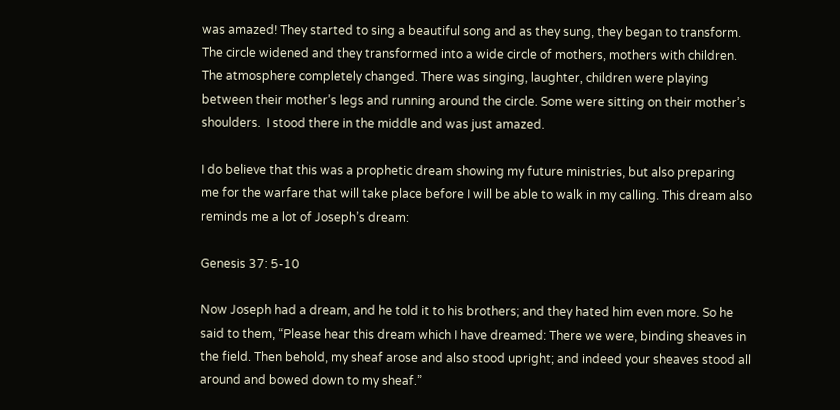was amazed! They started to sing a beautiful song and as they sung, they began to transform. The circle widened and they transformed into a wide circle of mothers, mothers with children. The atmosphere completely changed. There was singing, laughter, children were playing between their mother’s legs and running around the circle. Some were sitting on their mother’s shoulders.  I stood there in the middle and was just amazed.

I do believe that this was a prophetic dream showing my future ministries, but also preparing me for the warfare that will take place before I will be able to walk in my calling. This dream also reminds me a lot of Joseph’s dream:

Genesis 37: 5-10

Now Joseph had a dream, and he told it to his brothers; and they hated him even more. So he said to them, “Please hear this dream which I have dreamed: There we were, binding sheaves in the field. Then behold, my sheaf arose and also stood upright; and indeed your sheaves stood all around and bowed down to my sheaf.”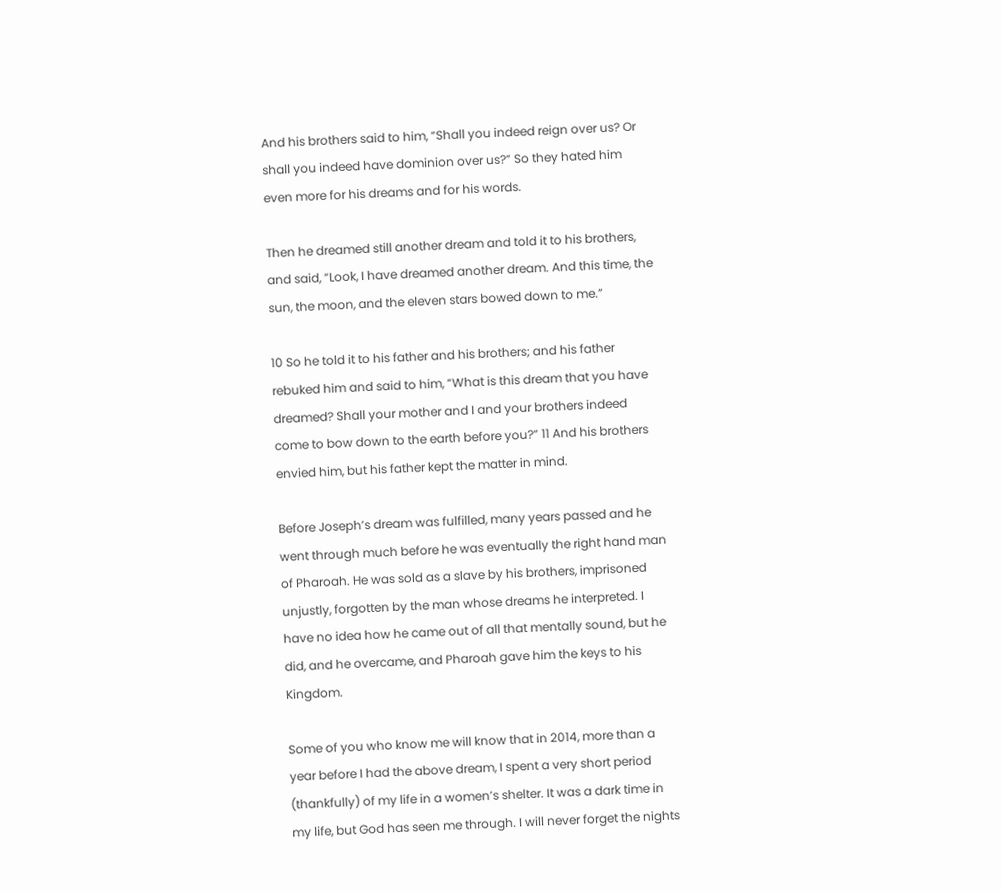And his brothers said to him, “Shall you indeed reign over us? Or shall you indeed have dominion over us?” So they hated him even more for his dreams and for his words.

Then he dreamed still another dream and told it to his brothers, and said, “Look, I have dreamed another dream. And this time, the sun, the moon, and the eleven stars bowed down to me.”

10 So he told it to his father and his brothers; and his father rebuked him and said to him, “What is this dream that you have dreamed? Shall your mother and I and your brothers indeed come to bow down to the earth before you?” 11 And his brothers envied him, but his father kept the matter in mind.

Before Joseph’s dream was fulfilled, many years passed and he went through much before he was eventually the right hand man of Pharoah. He was sold as a slave by his brothers, imprisoned unjustly, forgotten by the man whose dreams he interpreted. I have no idea how he came out of all that mentally sound, but he did, and he overcame, and Pharoah gave him the keys to his Kingdom.

Some of you who know me will know that in 2014, more than a year before I had the above dream, I spent a very short period (thankfully) of my life in a women’s shelter. It was a dark time in my life, but God has seen me through. I will never forget the nights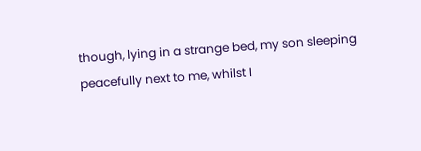though, lying in a strange bed, my son sleeping peacefully next to me, whilst I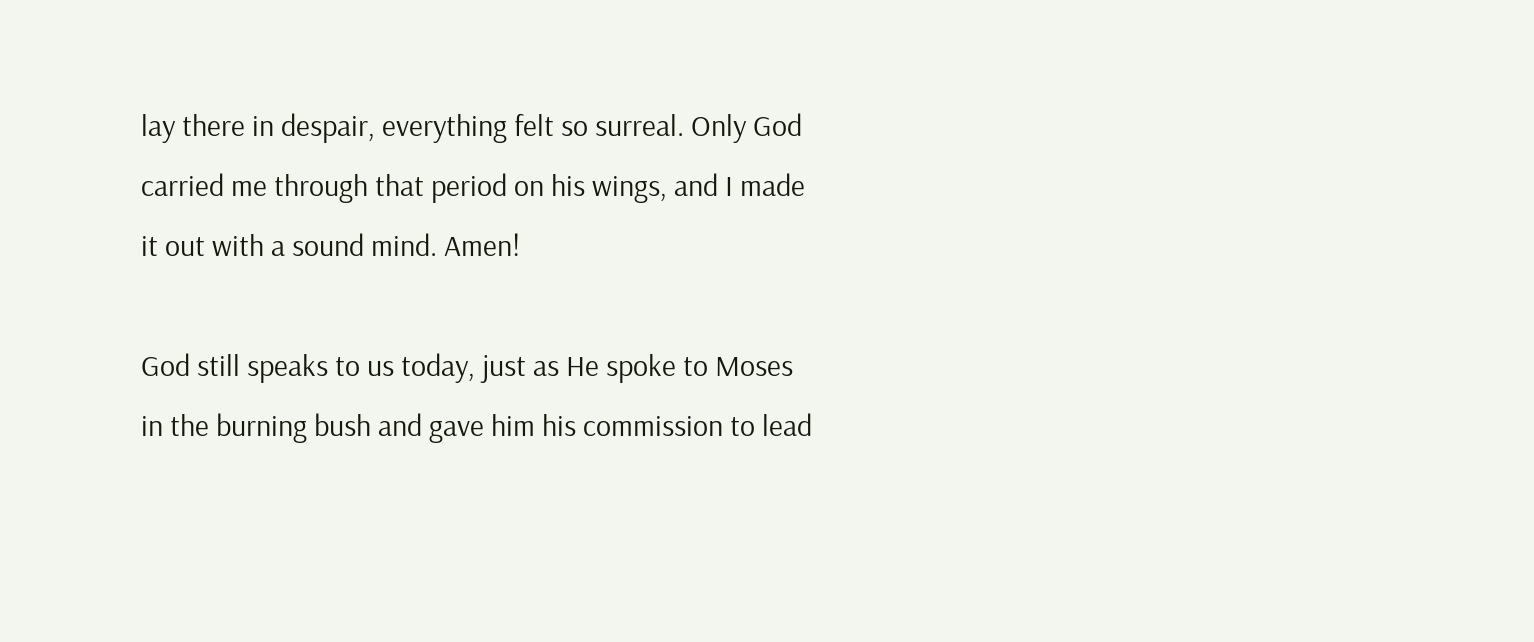lay there in despair, everything felt so surreal. Only God carried me through that period on his wings, and I made it out with a sound mind. Amen!

God still speaks to us today, just as He spoke to Moses in the burning bush and gave him his commission to lead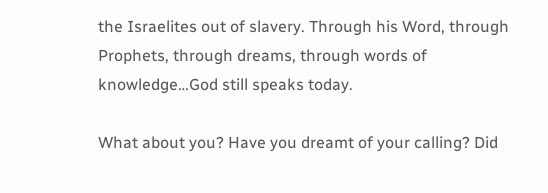the Israelites out of slavery. Through his Word, through Prophets, through dreams, through words of knowledge…God still speaks today.

What about you? Have you dreamt of your calling? Did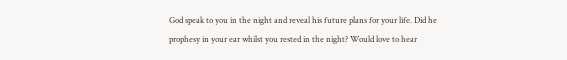God speak to you in the night and reveal his future plans for your life. Did he prophesy in your ear whilst you rested in the night? Would love to hear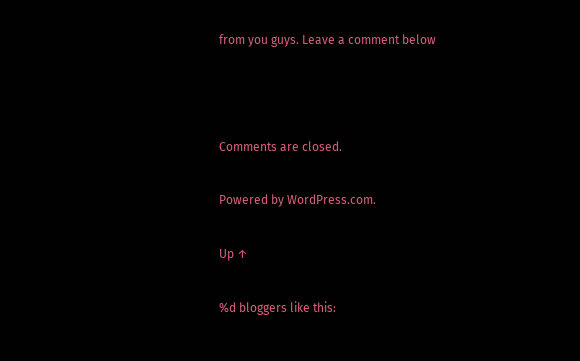from you guys. Leave a comment below



Comments are closed.

Powered by WordPress.com.

Up ↑

%d bloggers like this: